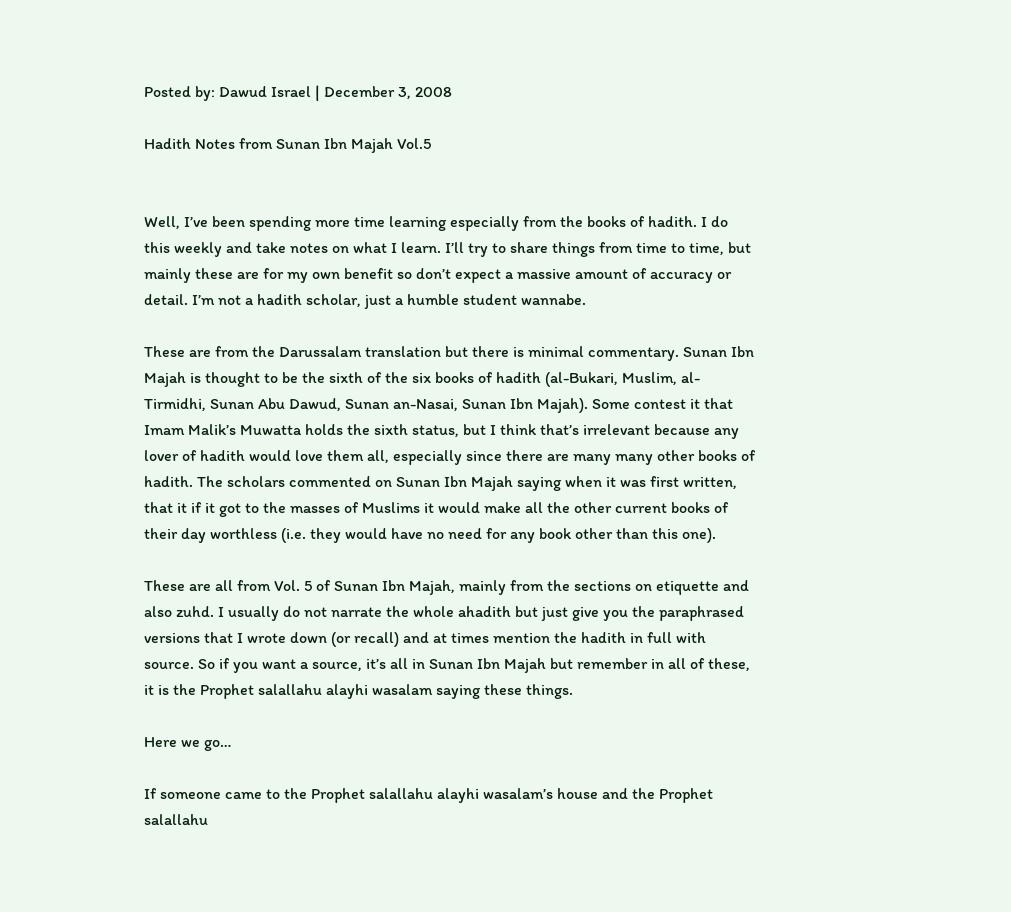Posted by: Dawud Israel | December 3, 2008

Hadith Notes from Sunan Ibn Majah Vol.5


Well, I’ve been spending more time learning especially from the books of hadith. I do this weekly and take notes on what I learn. I’ll try to share things from time to time, but mainly these are for my own benefit so don’t expect a massive amount of accuracy or detail. I’m not a hadith scholar, just a humble student wannabe.

These are from the Darussalam translation but there is minimal commentary. Sunan Ibn Majah is thought to be the sixth of the six books of hadith (al-Bukari, Muslim, al-Tirmidhi, Sunan Abu Dawud, Sunan an-Nasai, Sunan Ibn Majah). Some contest it that Imam Malik’s Muwatta holds the sixth status, but I think that’s irrelevant because any lover of hadith would love them all, especially since there are many many other books of hadith. The scholars commented on Sunan Ibn Majah saying when it was first written, that it if it got to the masses of Muslims it would make all the other current books of their day worthless (i.e. they would have no need for any book other than this one).

These are all from Vol. 5 of Sunan Ibn Majah, mainly from the sections on etiquette and also zuhd. I usually do not narrate the whole ahadith but just give you the paraphrased versions that I wrote down (or recall) and at times mention the hadith in full with source. So if you want a source, it’s all in Sunan Ibn Majah but remember in all of these, it is the Prophet salallahu alayhi wasalam saying these things.

Here we go…

If someone came to the Prophet salallahu alayhi wasalam’s house and the Prophet salallahu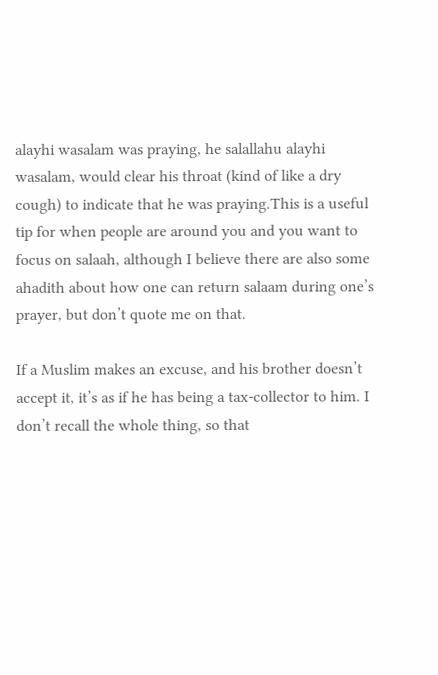alayhi wasalam was praying, he salallahu alayhi wasalam, would clear his throat (kind of like a dry cough) to indicate that he was praying.This is a useful tip for when people are around you and you want to focus on salaah, although I believe there are also some ahadith about how one can return salaam during one’s prayer, but don’t quote me on that.

If a Muslim makes an excuse, and his brother doesn’t accept it, it’s as if he has being a tax-collector to him. I don’t recall the whole thing, so that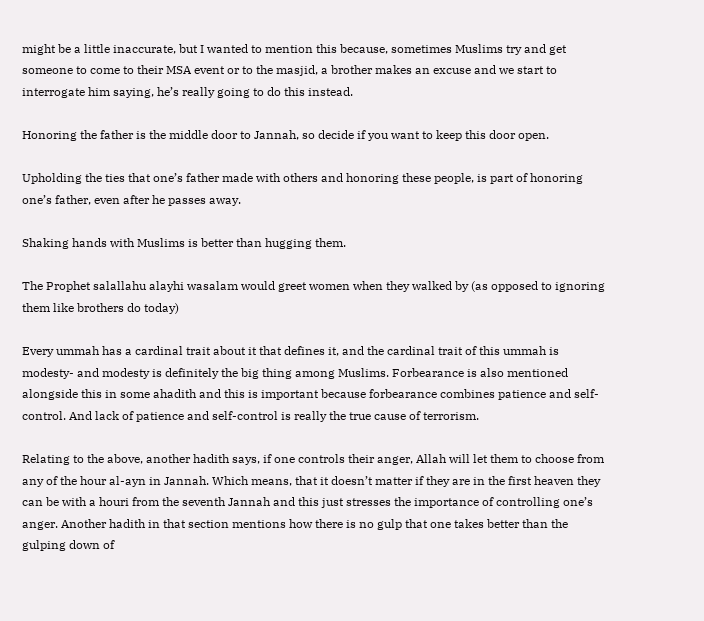might be a little inaccurate, but I wanted to mention this because, sometimes Muslims try and get someone to come to their MSA event or to the masjid, a brother makes an excuse and we start to interrogate him saying, he’s really going to do this instead.

Honoring the father is the middle door to Jannah, so decide if you want to keep this door open.

Upholding the ties that one’s father made with others and honoring these people, is part of honoring one’s father, even after he passes away.

Shaking hands with Muslims is better than hugging them.

The Prophet salallahu alayhi wasalam would greet women when they walked by (as opposed to ignoring them like brothers do today)

Every ummah has a cardinal trait about it that defines it, and the cardinal trait of this ummah is modesty- and modesty is definitely the big thing among Muslims. Forbearance is also mentioned alongside this in some ahadith and this is important because forbearance combines patience and self-control. And lack of patience and self-control is really the true cause of terrorism.

Relating to the above, another hadith says, if one controls their anger, Allah will let them to choose from any of the hour al-ayn in Jannah. Which means, that it doesn’t matter if they are in the first heaven they can be with a houri from the seventh Jannah and this just stresses the importance of controlling one’s anger. Another hadith in that section mentions how there is no gulp that one takes better than the gulping down of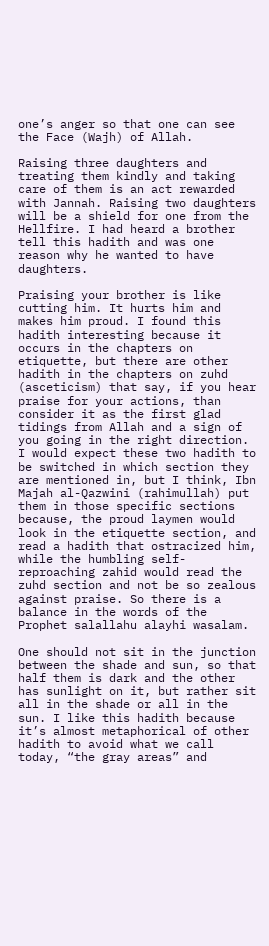one’s anger so that one can see the Face (Wajh) of Allah.

Raising three daughters and treating them kindly and taking care of them is an act rewarded with Jannah. Raising two daughters will be a shield for one from the Hellfire. I had heard a brother tell this hadith and was one reason why he wanted to have daughters.

Praising your brother is like cutting him. It hurts him and makes him proud. I found this hadith interesting because it occurs in the chapters on etiquette, but there are other hadith in the chapters on zuhd (asceticism) that say, if you hear praise for your actions, than consider it as the first glad tidings from Allah and a sign of you going in the right direction. I would expect these two hadith to be switched in which section they are mentioned in, but I think, Ibn Majah al-Qazwini (rahimullah) put them in those specific sections because, the proud laymen would look in the etiquette section, and read a hadith that ostracized him, while the humbling self-reproaching zahid would read the zuhd section and not be so zealous against praise. So there is a balance in the words of the Prophet salallahu alayhi wasalam.

One should not sit in the junction between the shade and sun, so that half them is dark and the other has sunlight on it, but rather sit all in the shade or all in the sun. I like this hadith because it’s almost metaphorical of other hadith to avoid what we call today, “the gray areas” and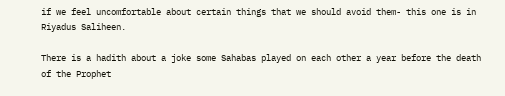if we feel uncomfortable about certain things that we should avoid them- this one is in Riyadus Saliheen.

There is a hadith about a joke some Sahabas played on each other a year before the death of the Prophet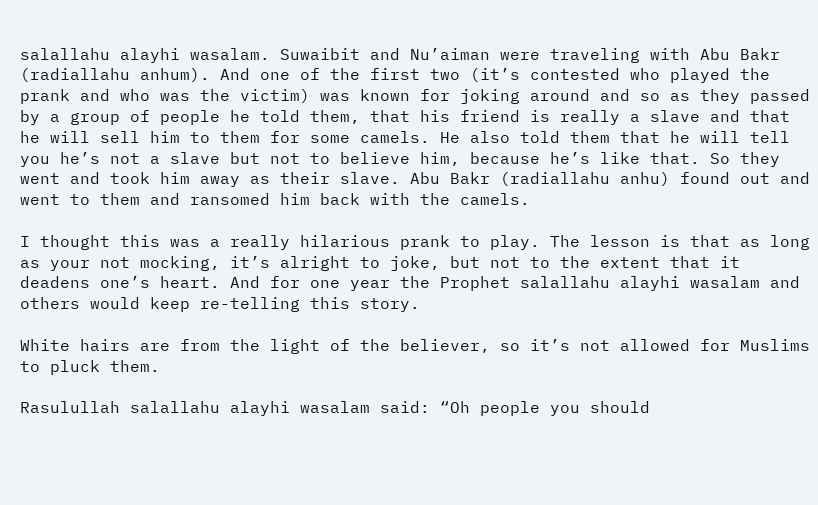salallahu alayhi wasalam. Suwaibit and Nu’aiman were traveling with Abu Bakr (radiallahu anhum). And one of the first two (it’s contested who played the prank and who was the victim) was known for joking around and so as they passed by a group of people he told them, that his friend is really a slave and that he will sell him to them for some camels. He also told them that he will tell you he’s not a slave but not to believe him, because he’s like that. So they went and took him away as their slave. Abu Bakr (radiallahu anhu) found out and went to them and ransomed him back with the camels.

I thought this was a really hilarious prank to play. The lesson is that as long as your not mocking, it’s alright to joke, but not to the extent that it deadens one’s heart. And for one year the Prophet salallahu alayhi wasalam and others would keep re-telling this story.

White hairs are from the light of the believer, so it’s not allowed for Muslims to pluck them.

Rasulullah salallahu alayhi wasalam said: “Oh people you should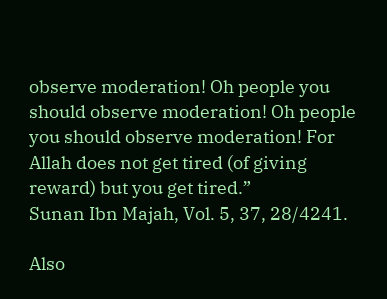observe moderation! Oh people you should observe moderation! Oh people you should observe moderation! For Allah does not get tired (of giving reward) but you get tired.”
Sunan Ibn Majah, Vol. 5, 37, 28/4241.

Also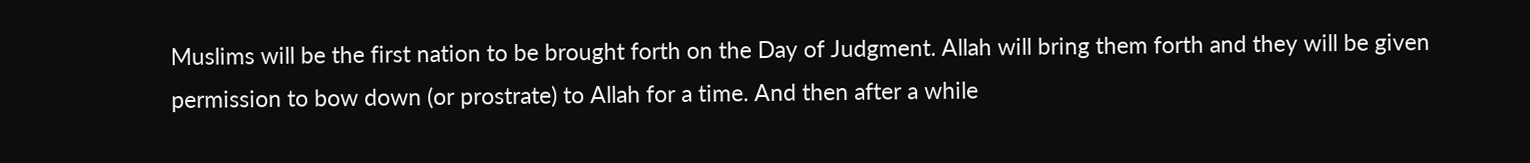Muslims will be the first nation to be brought forth on the Day of Judgment. Allah will bring them forth and they will be given permission to bow down (or prostrate) to Allah for a time. And then after a while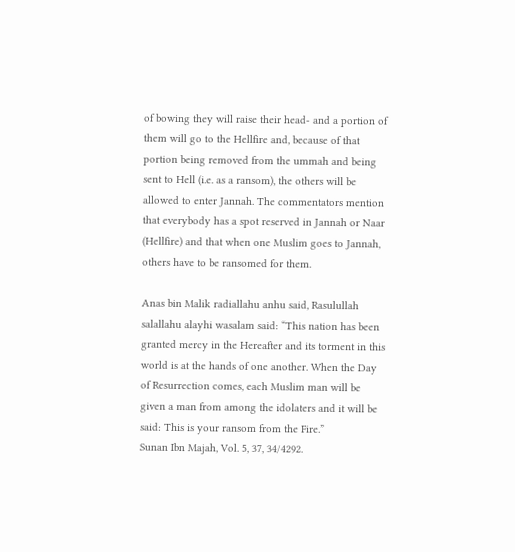of bowing they will raise their head- and a portion of them will go to the Hellfire and, because of that portion being removed from the ummah and being sent to Hell (i.e. as a ransom), the others will be allowed to enter Jannah. The commentators mention that everybody has a spot reserved in Jannah or Naar (Hellfire) and that when one Muslim goes to Jannah, others have to be ransomed for them.

Anas bin Malik radiallahu anhu said, Rasulullah salallahu alayhi wasalam said: “This nation has been granted mercy in the Hereafter and its torment in this world is at the hands of one another. When the Day of Resurrection comes, each Muslim man will be given a man from among the idolaters and it will be said: This is your ransom from the Fire.”
Sunan Ibn Majah, Vol. 5, 37, 34/4292.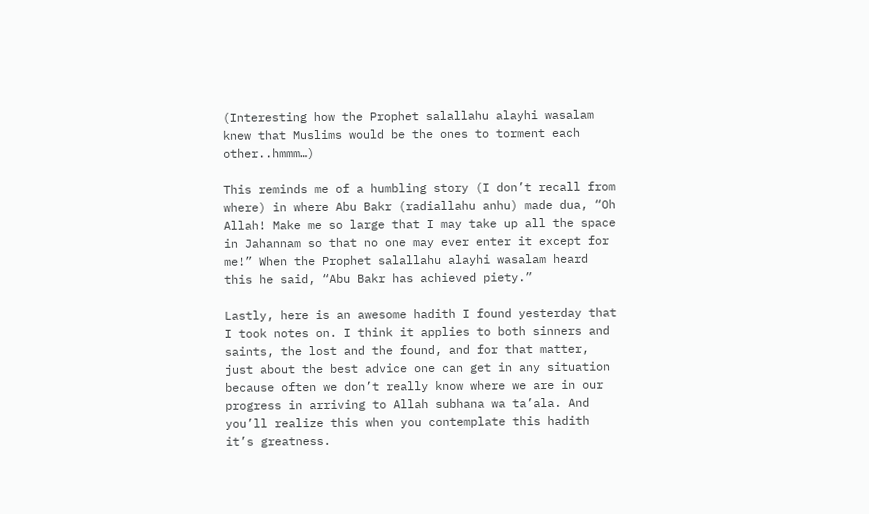(Interesting how the Prophet salallahu alayhi wasalam knew that Muslims would be the ones to torment each other..hmmm…)

This reminds me of a humbling story (I don’t recall from where) in where Abu Bakr (radiallahu anhu) made dua, “Oh Allah! Make me so large that I may take up all the space in Jahannam so that no one may ever enter it except for me!” When the Prophet salallahu alayhi wasalam heard this he said, “Abu Bakr has achieved piety.”

Lastly, here is an awesome hadith I found yesterday that I took notes on. I think it applies to both sinners and saints, the lost and the found, and for that matter, just about the best advice one can get in any situation because often we don’t really know where we are in our progress in arriving to Allah subhana wa ta’ala. And you’ll realize this when you contemplate this hadith it’s greatness.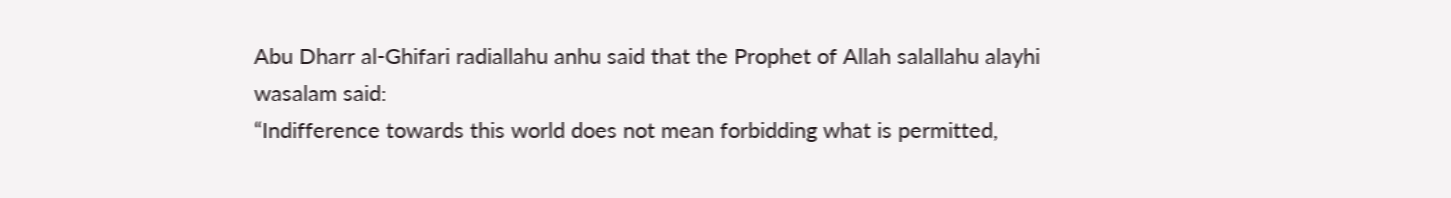Abu Dharr al-Ghifari radiallahu anhu said that the Prophet of Allah salallahu alayhi wasalam said:
“Indifference towards this world does not mean forbidding what is permitted,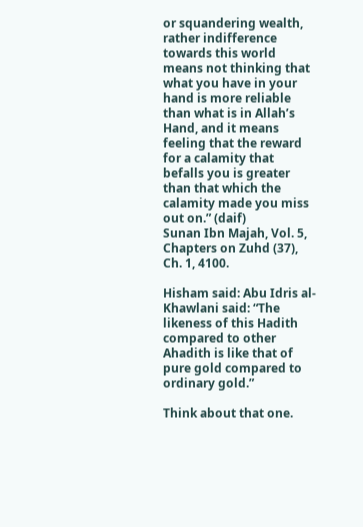or squandering wealth, rather indifference towards this world means not thinking that what you have in your hand is more reliable than what is in Allah’s Hand, and it means feeling that the reward for a calamity that befalls you is greater than that which the calamity made you miss out on.” (daif)
Sunan Ibn Majah, Vol. 5, Chapters on Zuhd (37), Ch. 1, 4100.

Hisham said: Abu Idris al-Khawlani said: “The likeness of this Hadith compared to other Ahadith is like that of pure gold compared to ordinary gold.”

Think about that one.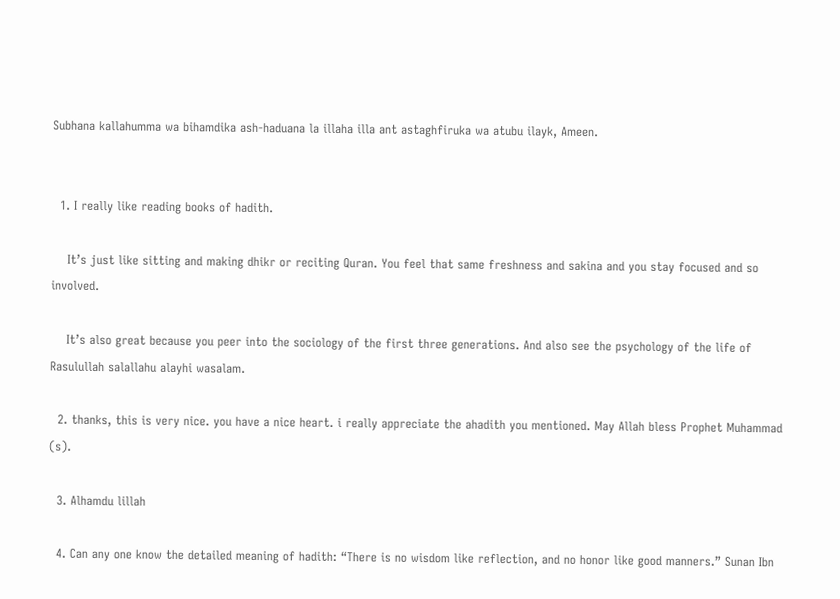Subhana kallahumma wa bihamdika ash-haduana la illaha illa ant astaghfiruka wa atubu ilayk, Ameen.


  1. I really like reading books of hadith.

    It’s just like sitting and making dhikr or reciting Quran. You feel that same freshness and sakina and you stay focused and so involved.

    It’s also great because you peer into the sociology of the first three generations. And also see the psychology of the life of Rasulullah salallahu alayhi wasalam.

  2. thanks, this is very nice. you have a nice heart. i really appreciate the ahadith you mentioned. May Allah bless Prophet Muhammad (s).

  3. Alhamdu lillah

  4. Can any one know the detailed meaning of hadith: “There is no wisdom like reflection, and no honor like good manners.” Sunan Ibn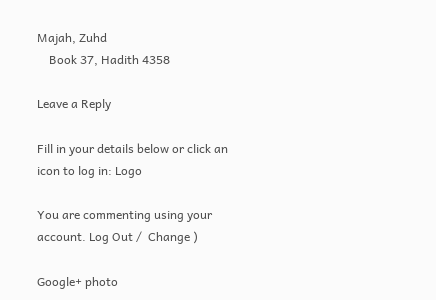Majah, Zuhd
    Book 37, Hadith 4358

Leave a Reply

Fill in your details below or click an icon to log in: Logo

You are commenting using your account. Log Out /  Change )

Google+ photo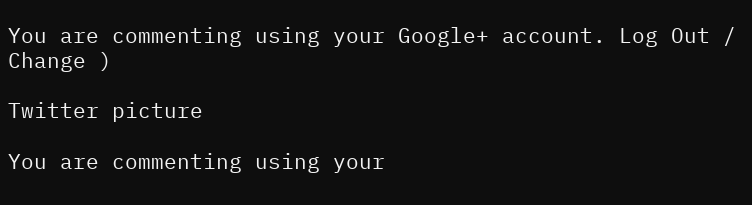You are commenting using your Google+ account. Log Out /  Change )

Twitter picture

You are commenting using your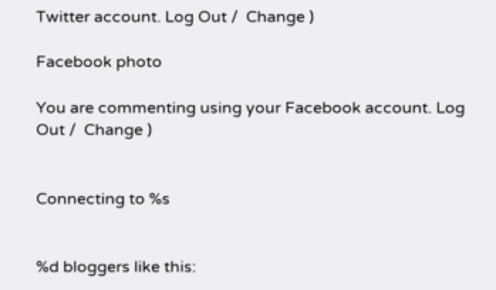Twitter account. Log Out /  Change )

Facebook photo

You are commenting using your Facebook account. Log Out /  Change )


Connecting to %s


%d bloggers like this: